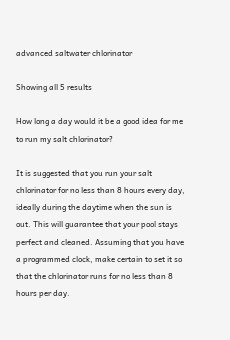advanced saltwater chlorinator

Showing all 5 results

How long a day would it be a good idea for me to run my salt chlorinator?

It is suggested that you run your salt chlorinator for no less than 8 hours every day, ideally during the daytime when the sun is out. This will guarantee that your pool stays perfect and cleaned. Assuming that you have a programmed clock, make certain to set it so that the chlorinator runs for no less than 8 hours per day.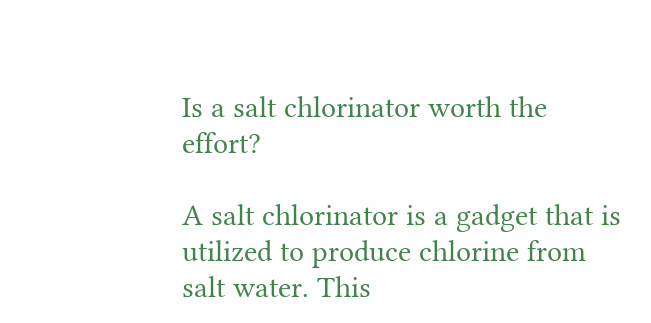Is a salt chlorinator worth the effort?

A salt chlorinator is a gadget that is utilized to produce chlorine from salt water. This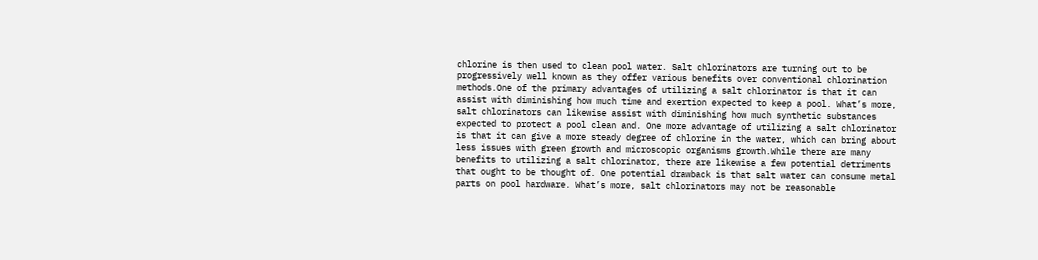chlorine is then used to clean pool water. Salt chlorinators are turning out to be progressively well known as they offer various benefits over conventional chlorination methods.One of the primary advantages of utilizing a salt chlorinator is that it can assist with diminishing how much time and exertion expected to keep a pool. What’s more, salt chlorinators can likewise assist with diminishing how much synthetic substances expected to protect a pool clean and. One more advantage of utilizing a salt chlorinator is that it can give a more steady degree of chlorine in the water, which can bring about less issues with green growth and microscopic organisms growth.While there are many benefits to utilizing a salt chlorinator, there are likewise a few potential detriments that ought to be thought of. One potential drawback is that salt water can consume metal parts on pool hardware. What’s more, salt chlorinators may not be reasonable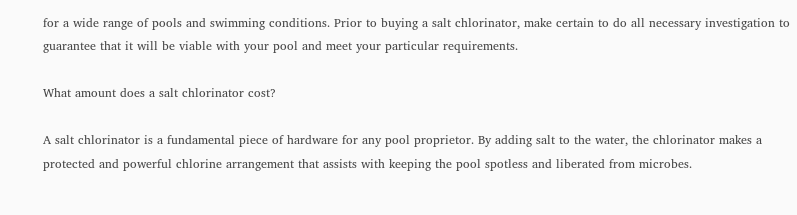for a wide range of pools and swimming conditions. Prior to buying a salt chlorinator, make certain to do all necessary investigation to guarantee that it will be viable with your pool and meet your particular requirements.

What amount does a salt chlorinator cost?

A salt chlorinator is a fundamental piece of hardware for any pool proprietor. By adding salt to the water, the chlorinator makes a protected and powerful chlorine arrangement that assists with keeping the pool spotless and liberated from microbes.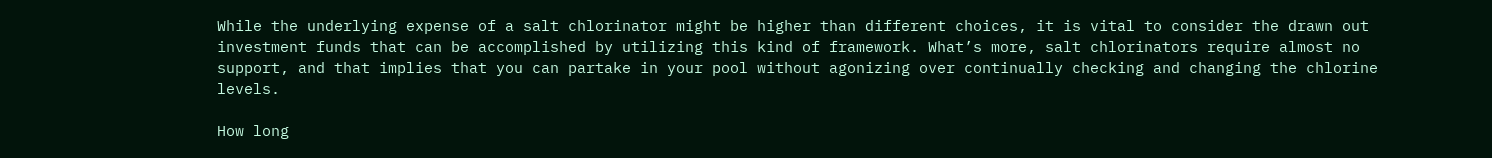While the underlying expense of a salt chlorinator might be higher than different choices, it is vital to consider the drawn out investment funds that can be accomplished by utilizing this kind of framework. What’s more, salt chlorinators require almost no support, and that implies that you can partake in your pool without agonizing over continually checking and changing the chlorine levels.

How long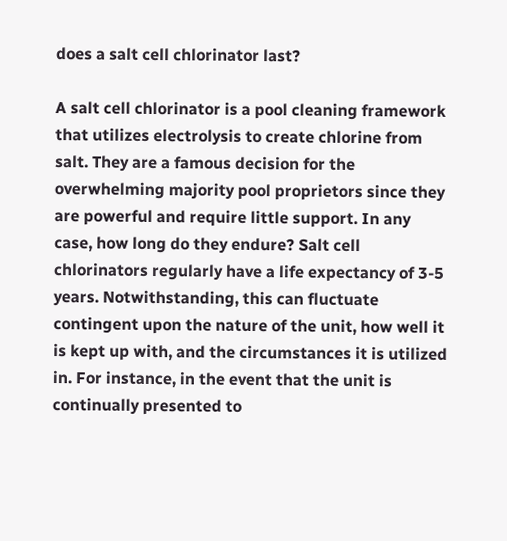does a salt cell chlorinator last?

A salt cell chlorinator is a pool cleaning framework that utilizes electrolysis to create chlorine from salt. They are a famous decision for the overwhelming majority pool proprietors since they are powerful and require little support. In any case, how long do they endure? Salt cell chlorinators regularly have a life expectancy of 3-5 years. Notwithstanding, this can fluctuate contingent upon the nature of the unit, how well it is kept up with, and the circumstances it is utilized in. For instance, in the event that the unit is continually presented to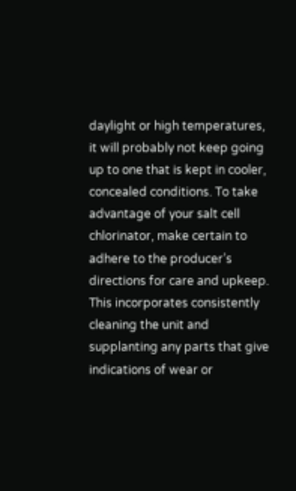daylight or high temperatures, it will probably not keep going up to one that is kept in cooler, concealed conditions. To take advantage of your salt cell chlorinator, make certain to adhere to the producer’s directions for care and upkeep. This incorporates consistently cleaning the unit and supplanting any parts that give indications of wear or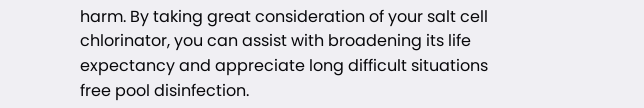harm. By taking great consideration of your salt cell chlorinator, you can assist with broadening its life expectancy and appreciate long difficult situations free pool disinfection.